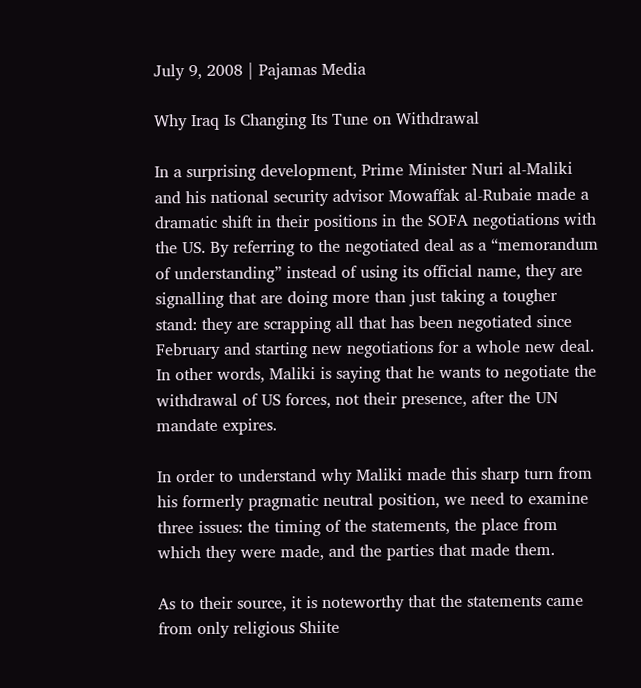July 9, 2008 | Pajamas Media

Why Iraq Is Changing Its Tune on Withdrawal

In a surprising development, Prime Minister Nuri al-Maliki and his national security advisor Mowaffak al-Rubaie made a dramatic shift in their positions in the SOFA negotiations with the US. By referring to the negotiated deal as a “memorandum of understanding” instead of using its official name, they are signalling that are doing more than just taking a tougher stand: they are scrapping all that has been negotiated since February and starting new negotiations for a whole new deal. In other words, Maliki is saying that he wants to negotiate the withdrawal of US forces, not their presence, after the UN mandate expires.

In order to understand why Maliki made this sharp turn from his formerly pragmatic neutral position, we need to examine three issues: the timing of the statements, the place from which they were made, and the parties that made them.

As to their source, it is noteworthy that the statements came from only religious Shiite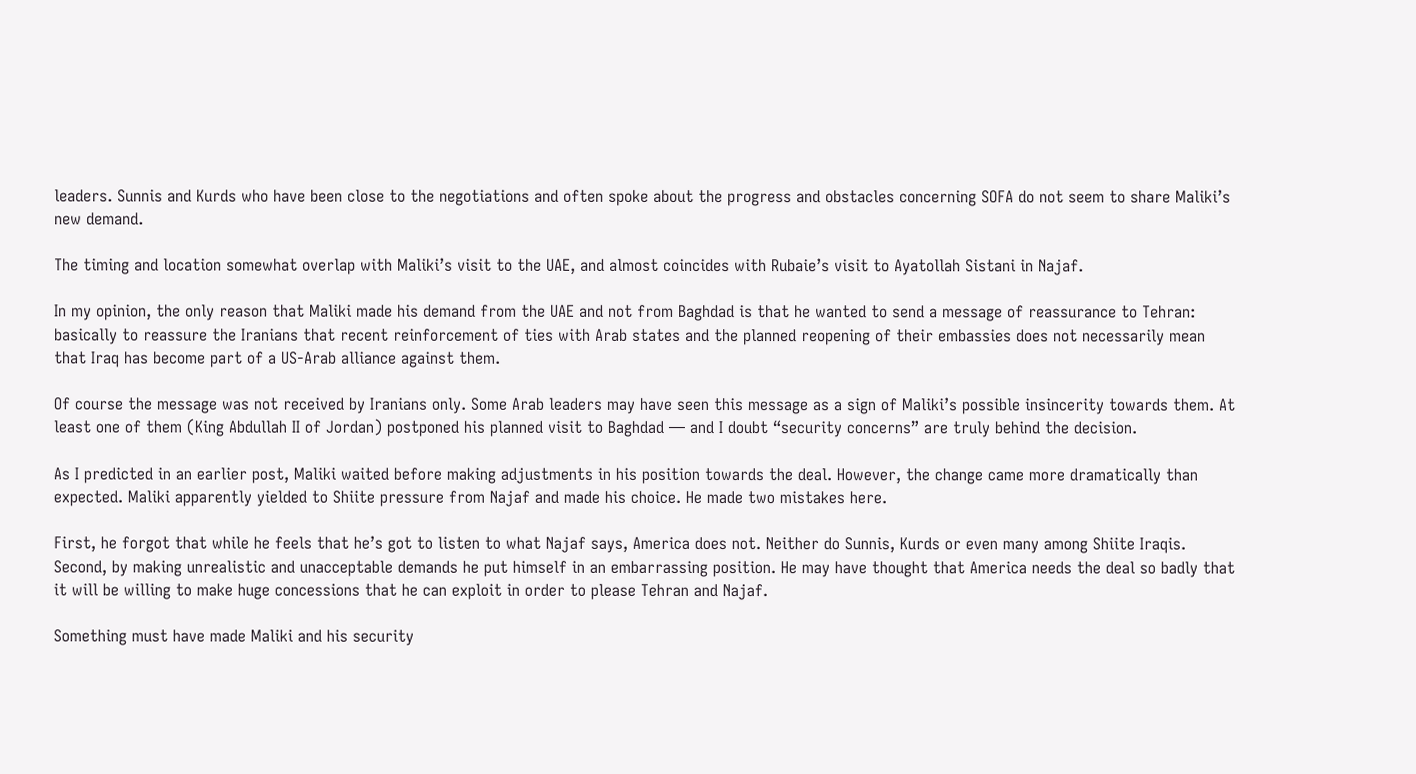leaders. Sunnis and Kurds who have been close to the negotiations and often spoke about the progress and obstacles concerning SOFA do not seem to share Maliki’s new demand.

The timing and location somewhat overlap with Maliki’s visit to the UAE, and almost coincides with Rubaie’s visit to Ayatollah Sistani in Najaf.

In my opinion, the only reason that Maliki made his demand from the UAE and not from Baghdad is that he wanted to send a message of reassurance to Tehran: basically to reassure the Iranians that recent reinforcement of ties with Arab states and the planned reopening of their embassies does not necessarily mean that Iraq has become part of a US-Arab alliance against them.

Of course the message was not received by Iranians only. Some Arab leaders may have seen this message as a sign of Maliki’s possible insincerity towards them. At least one of them (King Abdullah II of Jordan) postponed his planned visit to Baghdad — and I doubt “security concerns” are truly behind the decision.

As I predicted in an earlier post, Maliki waited before making adjustments in his position towards the deal. However, the change came more dramatically than expected. Maliki apparently yielded to Shiite pressure from Najaf and made his choice. He made two mistakes here.

First, he forgot that while he feels that he’s got to listen to what Najaf says, America does not. Neither do Sunnis, Kurds or even many among Shiite Iraqis. Second, by making unrealistic and unacceptable demands he put himself in an embarrassing position. He may have thought that America needs the deal so badly that it will be willing to make huge concessions that he can exploit in order to please Tehran and Najaf.

Something must have made Maliki and his security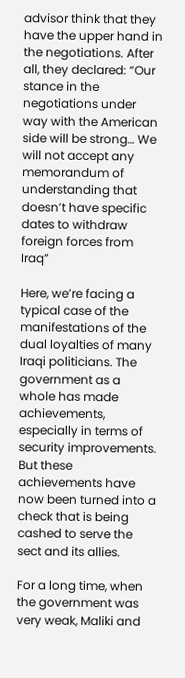advisor think that they have the upper hand in the negotiations. After all, they declared: “Our stance in the negotiations under way with the American side will be strong… We will not accept any memorandum of understanding that doesn’t have specific dates to withdraw foreign forces from Iraq”

Here, we’re facing a typical case of the manifestations of the dual loyalties of many Iraqi politicians. The government as a whole has made achievements, especially in terms of security improvements. But these achievements have now been turned into a check that is being cashed to serve the sect and its allies.

For a long time, when the government was very weak, Maliki and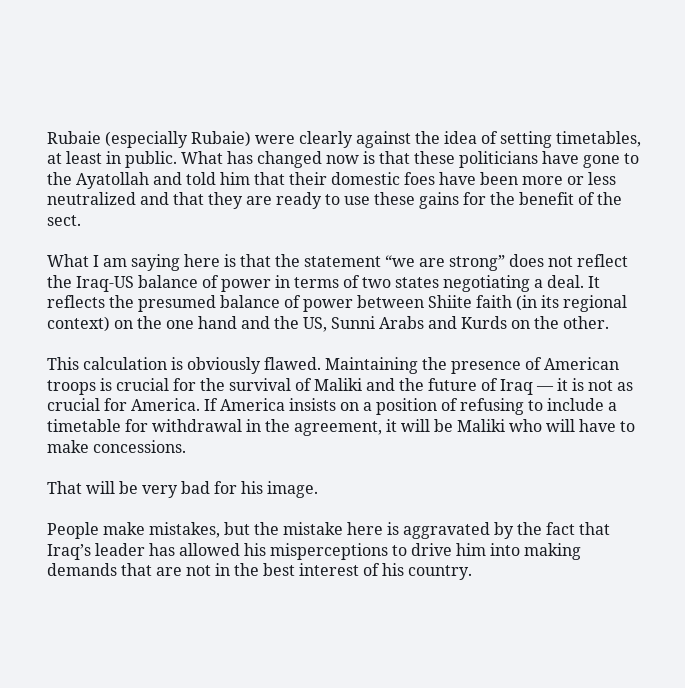Rubaie (especially Rubaie) were clearly against the idea of setting timetables, at least in public. What has changed now is that these politicians have gone to the Ayatollah and told him that their domestic foes have been more or less neutralized and that they are ready to use these gains for the benefit of the sect.

What I am saying here is that the statement “we are strong” does not reflect the Iraq-US balance of power in terms of two states negotiating a deal. It reflects the presumed balance of power between Shiite faith (in its regional context) on the one hand and the US, Sunni Arabs and Kurds on the other.

This calculation is obviously flawed. Maintaining the presence of American troops is crucial for the survival of Maliki and the future of Iraq — it is not as crucial for America. If America insists on a position of refusing to include a timetable for withdrawal in the agreement, it will be Maliki who will have to make concessions.

That will be very bad for his image.

People make mistakes, but the mistake here is aggravated by the fact that Iraq’s leader has allowed his misperceptions to drive him into making demands that are not in the best interest of his country.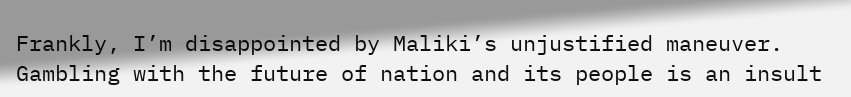Frankly, I’m disappointed by Maliki’s unjustified maneuver. Gambling with the future of nation and its people is an insult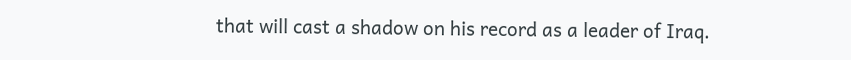that will cast a shadow on his record as a leader of Iraq.